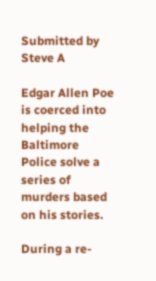Submitted by Steve A

Edgar Allen Poe is coerced into helping the Baltimore Police solve a series of murders based on his stories.

During a re-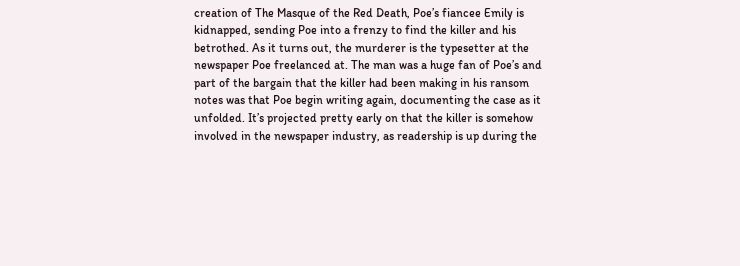creation of The Masque of the Red Death, Poe’s fiancee Emily is kidnapped, sending Poe into a frenzy to find the killer and his betrothed. As it turns out, the murderer is the typesetter at the newspaper Poe freelanced at. The man was a huge fan of Poe’s and part of the bargain that the killer had been making in his ransom notes was that Poe begin writing again, documenting the case as it unfolded. It’s projected pretty early on that the killer is somehow involved in the newspaper industry, as readership is up during the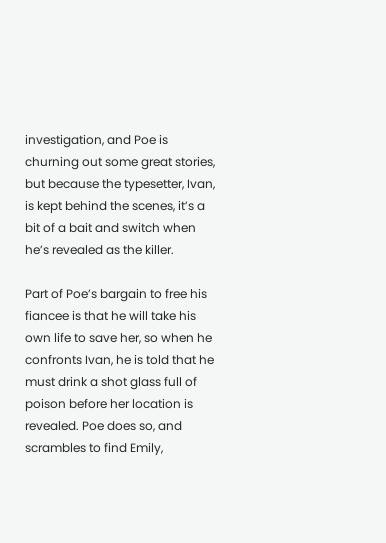investigation, and Poe is churning out some great stories, but because the typesetter, Ivan, is kept behind the scenes, it’s a bit of a bait and switch when he’s revealed as the killer.

Part of Poe’s bargain to free his fiancee is that he will take his own life to save her, so when he confronts Ivan, he is told that he must drink a shot glass full of poison before her location is revealed. Poe does so, and scrambles to find Emily,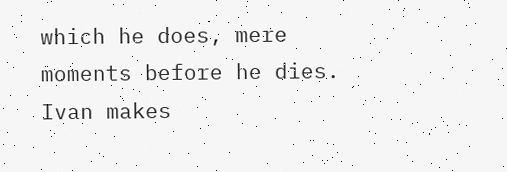which he does, mere moments before he dies. Ivan makes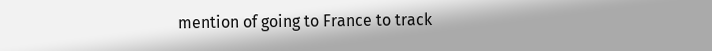mention of going to France to track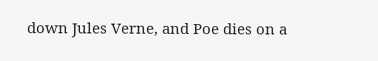down Jules Verne, and Poe dies on a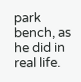park bench, as he did in real life.